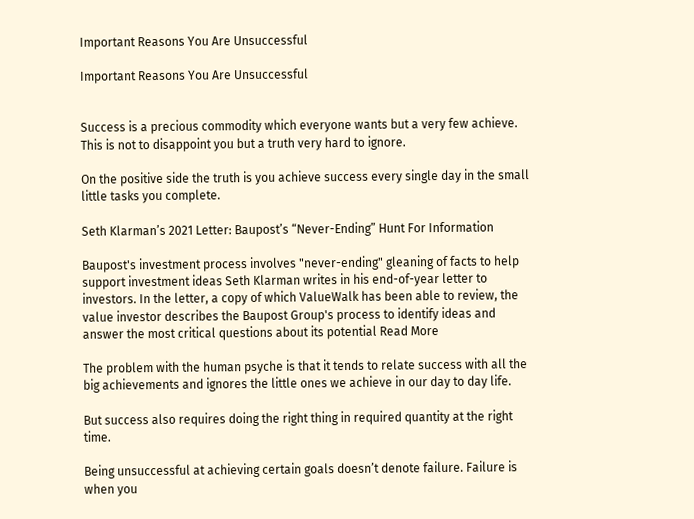Important Reasons You Are Unsuccessful

Important Reasons You Are Unsuccessful


Success is a precious commodity which everyone wants but a very few achieve. This is not to disappoint you but a truth very hard to ignore.

On the positive side the truth is you achieve success every single day in the small little tasks you complete.

Seth Klarman’s 2021 Letter: Baupost’s “Never-Ending” Hunt For Information

Baupost's investment process involves "never-ending" gleaning of facts to help support investment ideas Seth Klarman writes in his end-of-year letter to investors. In the letter, a copy of which ValueWalk has been able to review, the value investor describes the Baupost Group's process to identify ideas and answer the most critical questions about its potential Read More

The problem with the human psyche is that it tends to relate success with all the big achievements and ignores the little ones we achieve in our day to day life.

But success also requires doing the right thing in required quantity at the right time.

Being unsuccessful at achieving certain goals doesn’t denote failure. Failure is when you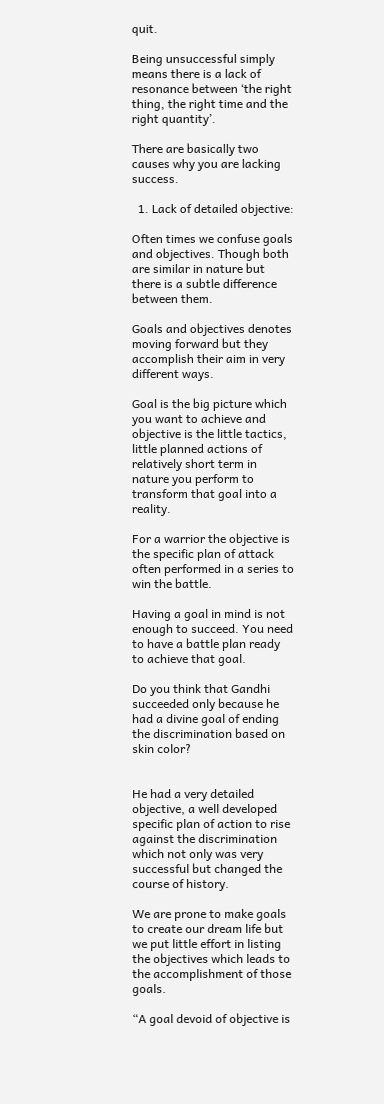quit.

Being unsuccessful simply means there is a lack of resonance between ‘the right thing, the right time and the right quantity’.

There are basically two causes why you are lacking success.

  1. Lack of detailed objective:

Often times we confuse goals and objectives. Though both are similar in nature but there is a subtle difference between them.

Goals and objectives denotes moving forward but they accomplish their aim in very different ways.

Goal is the big picture which you want to achieve and objective is the little tactics, little planned actions of relatively short term in nature you perform to transform that goal into a reality.

For a warrior the objective is the specific plan of attack often performed in a series to win the battle.

Having a goal in mind is not enough to succeed. You need to have a battle plan ready to achieve that goal.

Do you think that Gandhi succeeded only because he had a divine goal of ending the discrimination based on skin color?


He had a very detailed objective, a well developed specific plan of action to rise against the discrimination which not only was very successful but changed the course of history.

We are prone to make goals to create our dream life but we put little effort in listing the objectives which leads to the accomplishment of those goals.

“A goal devoid of objective is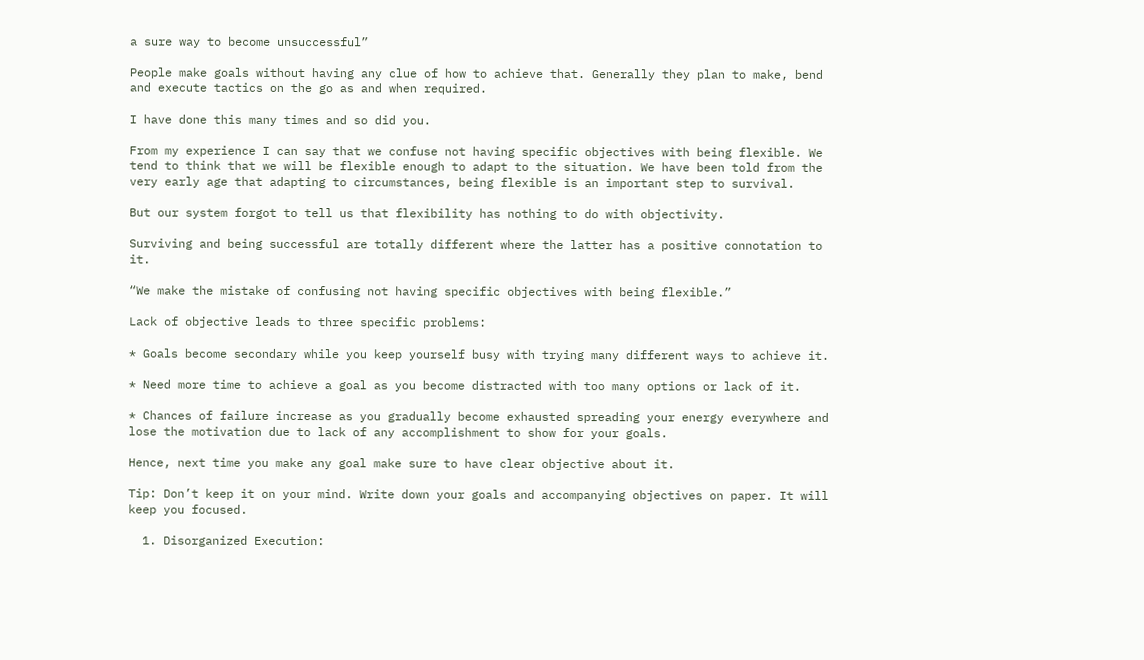a sure way to become unsuccessful”

People make goals without having any clue of how to achieve that. Generally they plan to make, bend and execute tactics on the go as and when required.

I have done this many times and so did you.

From my experience I can say that we confuse not having specific objectives with being flexible. We tend to think that we will be flexible enough to adapt to the situation. We have been told from the very early age that adapting to circumstances, being flexible is an important step to survival.

But our system forgot to tell us that flexibility has nothing to do with objectivity.

Surviving and being successful are totally different where the latter has a positive connotation to it.

“We make the mistake of confusing not having specific objectives with being flexible.”

Lack of objective leads to three specific problems:

* Goals become secondary while you keep yourself busy with trying many different ways to achieve it.

* Need more time to achieve a goal as you become distracted with too many options or lack of it.

* Chances of failure increase as you gradually become exhausted spreading your energy everywhere and lose the motivation due to lack of any accomplishment to show for your goals.

Hence, next time you make any goal make sure to have clear objective about it.

Tip: Don’t keep it on your mind. Write down your goals and accompanying objectives on paper. It will keep you focused.

  1. Disorganized Execution: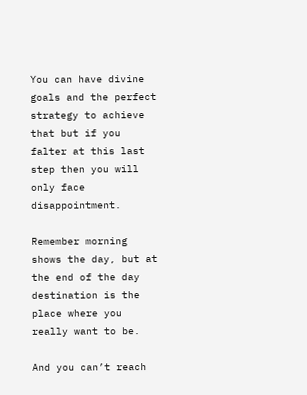You can have divine goals and the perfect strategy to achieve that but if you falter at this last step then you will only face disappointment.

Remember morning shows the day, but at the end of the day destination is the place where you really want to be.

And you can’t reach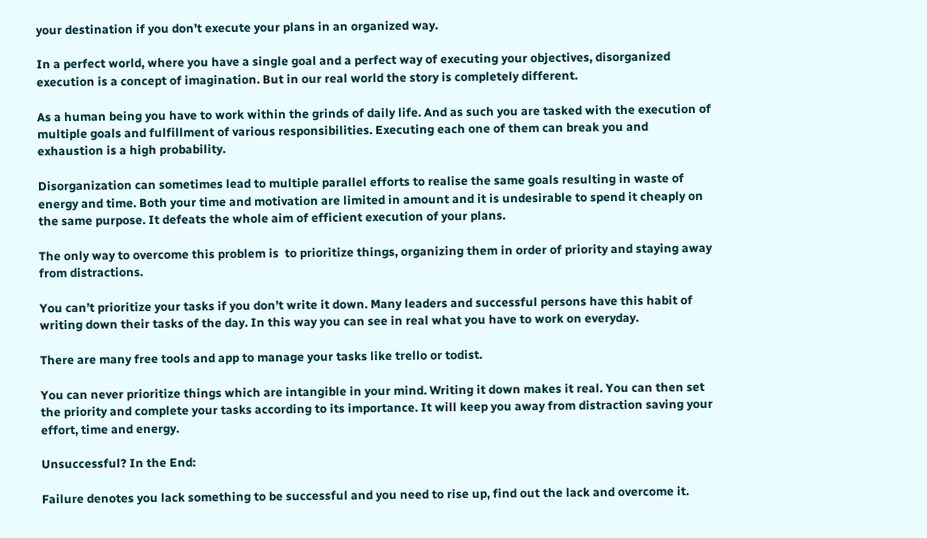your destination if you don’t execute your plans in an organized way.

In a perfect world, where you have a single goal and a perfect way of executing your objectives, disorganized execution is a concept of imagination. But in our real world the story is completely different.

As a human being you have to work within the grinds of daily life. And as such you are tasked with the execution of multiple goals and fulfillment of various responsibilities. Executing each one of them can break you and exhaustion is a high probability.

Disorganization can sometimes lead to multiple parallel efforts to realise the same goals resulting in waste of energy and time. Both your time and motivation are limited in amount and it is undesirable to spend it cheaply on the same purpose. It defeats the whole aim of efficient execution of your plans.

The only way to overcome this problem is  to prioritize things, organizing them in order of priority and staying away from distractions.

You can’t prioritize your tasks if you don’t write it down. Many leaders and successful persons have this habit of writing down their tasks of the day. In this way you can see in real what you have to work on everyday.

There are many free tools and app to manage your tasks like trello or todist.

You can never prioritize things which are intangible in your mind. Writing it down makes it real. You can then set the priority and complete your tasks according to its importance. It will keep you away from distraction saving your effort, time and energy.

Unsuccessful? In the End:

Failure denotes you lack something to be successful and you need to rise up, find out the lack and overcome it.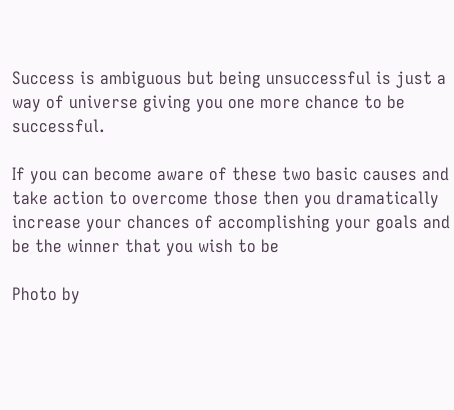Success is ambiguous but being unsuccessful is just a way of universe giving you one more chance to be successful.

If you can become aware of these two basic causes and take action to overcome those then you dramatically increase your chances of accomplishing your goals and be the winner that you wish to be

Photo by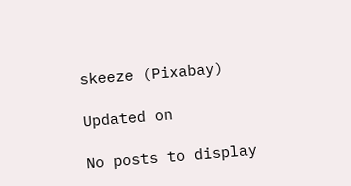skeeze (Pixabay)

Updated on

No posts to display